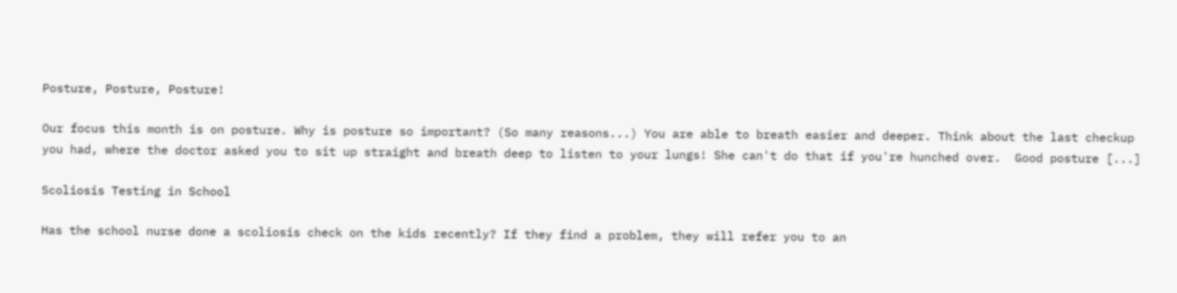Posture, Posture, Posture!

Our focus this month is on posture. Why is posture so important? (So many reasons...) You are able to breath easier and deeper. Think about the last checkup you had, where the doctor asked you to sit up straight and breath deep to listen to your lungs! She can't do that if you're hunched over.  Good posture [...]

Scoliosis Testing in School

Has the school nurse done a scoliosis check on the kids recently? If they find a problem, they will refer you to an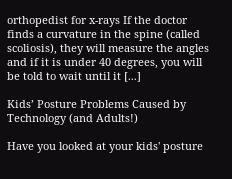orthopedist for x-rays If the doctor finds a curvature in the spine (called scoliosis), they will measure the angles and if it is under 40 degrees, you will be told to wait until it [...]

Kids’ Posture Problems Caused by Technology (and Adults!)

Have you looked at your kids' posture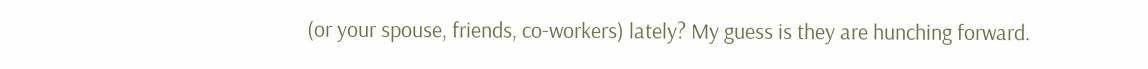(or your spouse, friends, co-workers) lately? My guess is they are hunching forward.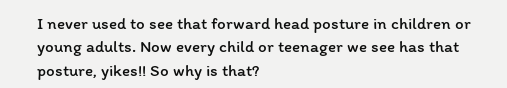I never used to see that forward head posture in children or young adults. Now every child or teenager we see has that posture, yikes!! So why is that?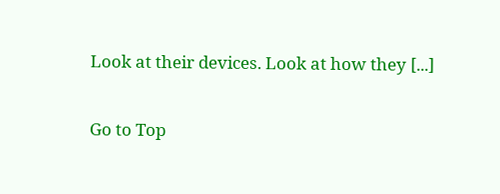Look at their devices. Look at how they [...]

Go to Top